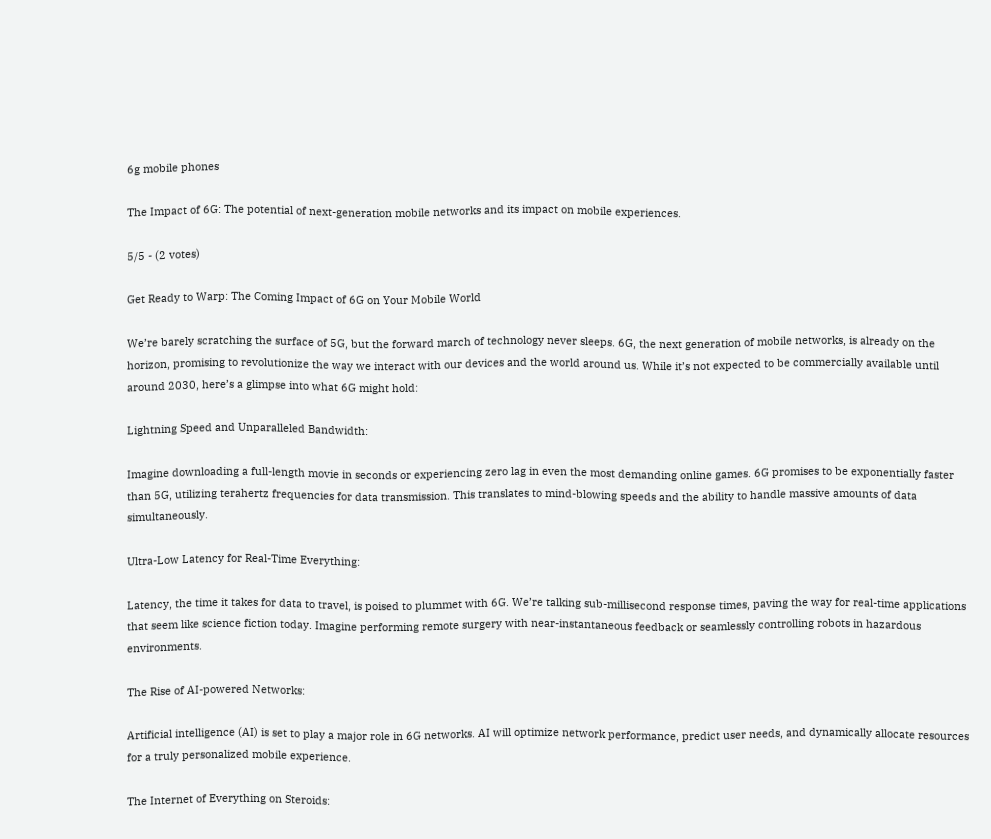6g mobile phones

The Impact of 6G: The potential of next-generation mobile networks and its impact on mobile experiences.

5/5 - (2 votes)

Get Ready to Warp: The Coming Impact of 6G on Your Mobile World

We’re barely scratching the surface of 5G, but the forward march of technology never sleeps. 6G, the next generation of mobile networks, is already on the horizon, promising to revolutionize the way we interact with our devices and the world around us. While it’s not expected to be commercially available until around 2030, here’s a glimpse into what 6G might hold:

Lightning Speed and Unparalleled Bandwidth:

Imagine downloading a full-length movie in seconds or experiencing zero lag in even the most demanding online games. 6G promises to be exponentially faster than 5G, utilizing terahertz frequencies for data transmission. This translates to mind-blowing speeds and the ability to handle massive amounts of data simultaneously.

Ultra-Low Latency for Real-Time Everything:

Latency, the time it takes for data to travel, is poised to plummet with 6G. We’re talking sub-millisecond response times, paving the way for real-time applications that seem like science fiction today. Imagine performing remote surgery with near-instantaneous feedback or seamlessly controlling robots in hazardous environments.

The Rise of AI-powered Networks:

Artificial intelligence (AI) is set to play a major role in 6G networks. AI will optimize network performance, predict user needs, and dynamically allocate resources for a truly personalized mobile experience.

The Internet of Everything on Steroids: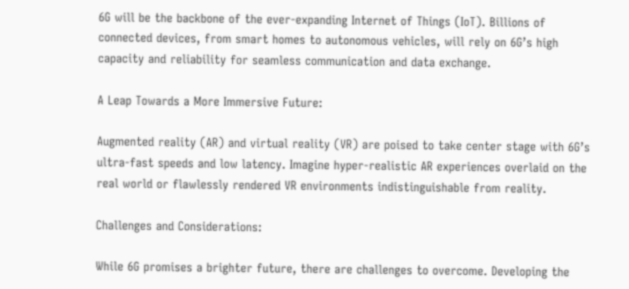6G will be the backbone of the ever-expanding Internet of Things (IoT). Billions of connected devices, from smart homes to autonomous vehicles, will rely on 6G’s high capacity and reliability for seamless communication and data exchange.

A Leap Towards a More Immersive Future:

Augmented reality (AR) and virtual reality (VR) are poised to take center stage with 6G’s ultra-fast speeds and low latency. Imagine hyper-realistic AR experiences overlaid on the real world or flawlessly rendered VR environments indistinguishable from reality.

Challenges and Considerations:

While 6G promises a brighter future, there are challenges to overcome. Developing the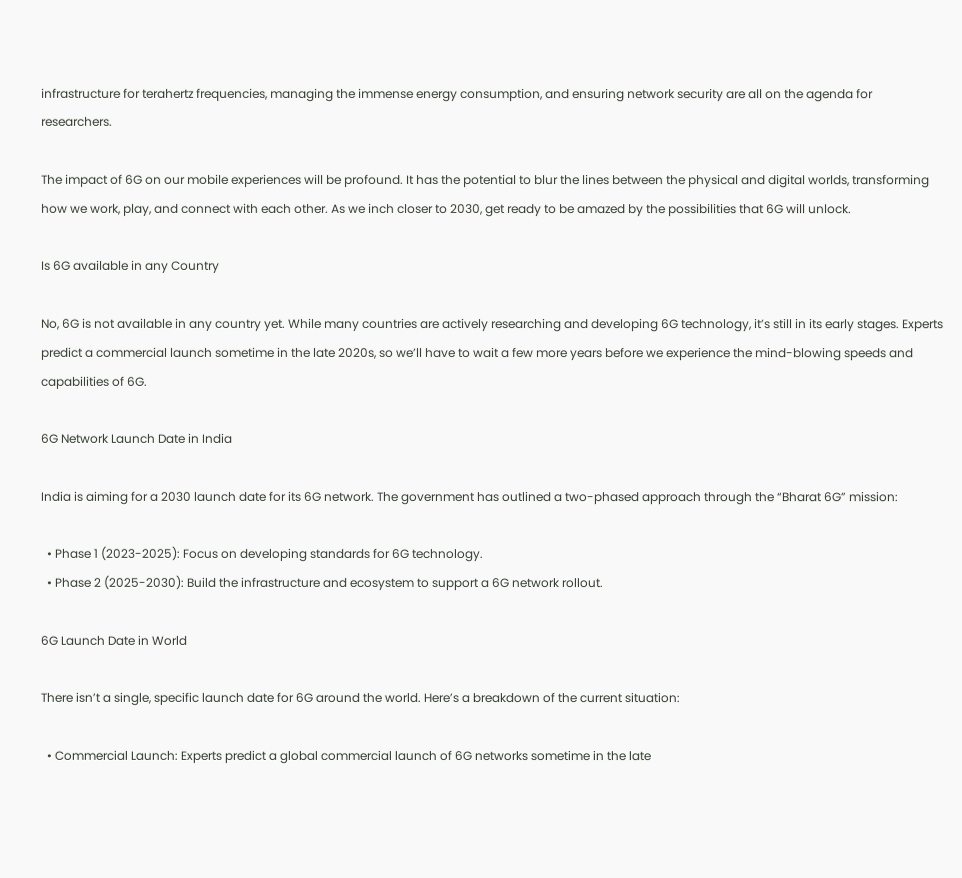infrastructure for terahertz frequencies, managing the immense energy consumption, and ensuring network security are all on the agenda for researchers.

The impact of 6G on our mobile experiences will be profound. It has the potential to blur the lines between the physical and digital worlds, transforming how we work, play, and connect with each other. As we inch closer to 2030, get ready to be amazed by the possibilities that 6G will unlock.

Is 6G available in any Country

No, 6G is not available in any country yet. While many countries are actively researching and developing 6G technology, it’s still in its early stages. Experts predict a commercial launch sometime in the late 2020s, so we’ll have to wait a few more years before we experience the mind-blowing speeds and capabilities of 6G.

6G Network Launch Date in India

India is aiming for a 2030 launch date for its 6G network. The government has outlined a two-phased approach through the “Bharat 6G” mission:

  • Phase 1 (2023-2025): Focus on developing standards for 6G technology.
  • Phase 2 (2025-2030): Build the infrastructure and ecosystem to support a 6G network rollout.

6G Launch Date in World

There isn’t a single, specific launch date for 6G around the world. Here’s a breakdown of the current situation:

  • Commercial Launch: Experts predict a global commercial launch of 6G networks sometime in the late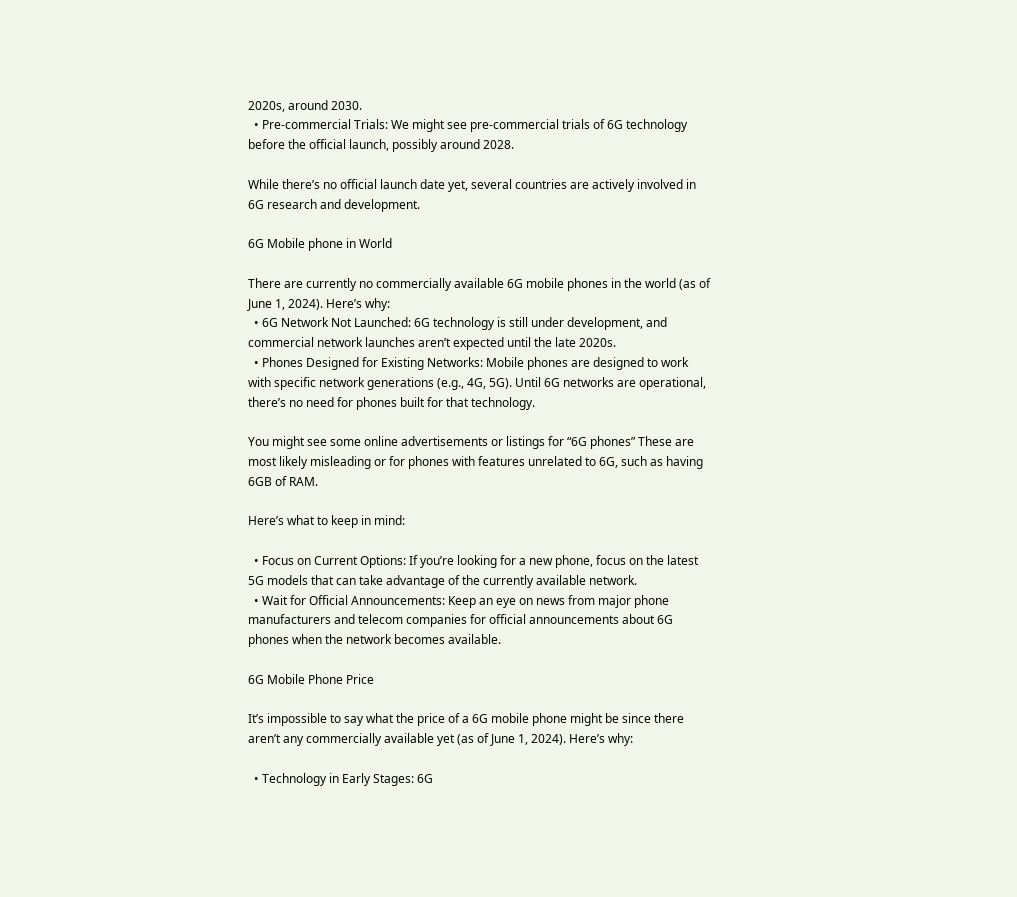2020s, around 2030.
  • Pre-commercial Trials: We might see pre-commercial trials of 6G technology before the official launch, possibly around 2028.

While there’s no official launch date yet, several countries are actively involved in 6G research and development.

6G Mobile phone in World

There are currently no commercially available 6G mobile phones in the world (as of June 1, 2024). Here’s why:
  • 6G Network Not Launched: 6G technology is still under development, and commercial network launches aren’t expected until the late 2020s.
  • Phones Designed for Existing Networks: Mobile phones are designed to work with specific network generations (e.g., 4G, 5G). Until 6G networks are operational, there’s no need for phones built for that technology.

You might see some online advertisements or listings for “6G phones” These are most likely misleading or for phones with features unrelated to 6G, such as having 6GB of RAM.

Here’s what to keep in mind:

  • Focus on Current Options: If you’re looking for a new phone, focus on the latest 5G models that can take advantage of the currently available network.
  • Wait for Official Announcements: Keep an eye on news from major phone manufacturers and telecom companies for official announcements about 6G phones when the network becomes available.

6G Mobile Phone Price

It’s impossible to say what the price of a 6G mobile phone might be since there aren’t any commercially available yet (as of June 1, 2024). Here’s why:

  • Technology in Early Stages: 6G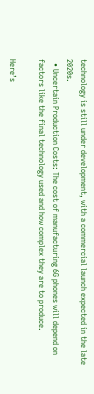technology is still under development, with a commercial launch expected in the late 2020s.
  • Uncertain Production Costs: The cost of manufacturing 6G phones will depend on factors like the final technology used and how complex they are to produce.

Here’s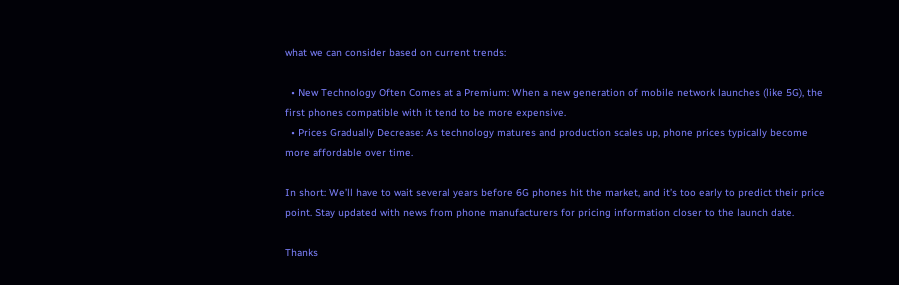what we can consider based on current trends:

  • New Technology Often Comes at a Premium: When a new generation of mobile network launches (like 5G), the first phones compatible with it tend to be more expensive.
  • Prices Gradually Decrease: As technology matures and production scales up, phone prices typically become more affordable over time.

In short: We’ll have to wait several years before 6G phones hit the market, and it’s too early to predict their price point. Stay updated with news from phone manufacturers for pricing information closer to the launch date.

Thanks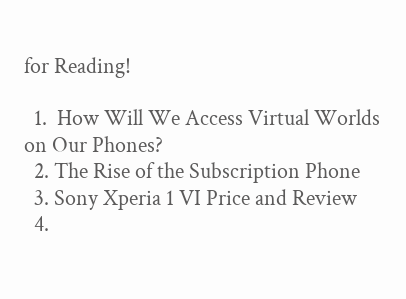for Reading!

  1.  How Will We Access Virtual Worlds on Our Phones?
  2. The Rise of the Subscription Phone
  3. Sony Xperia 1 VI Price and Review
  4.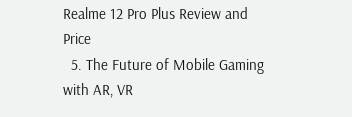Realme 12 Pro Plus Review and Price
  5. The Future of Mobile Gaming with AR, VR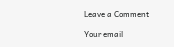Leave a Comment

Your email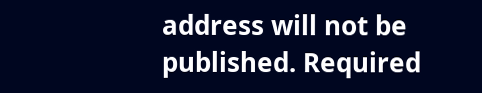address will not be published. Required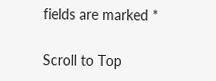fields are marked *

Scroll to Top